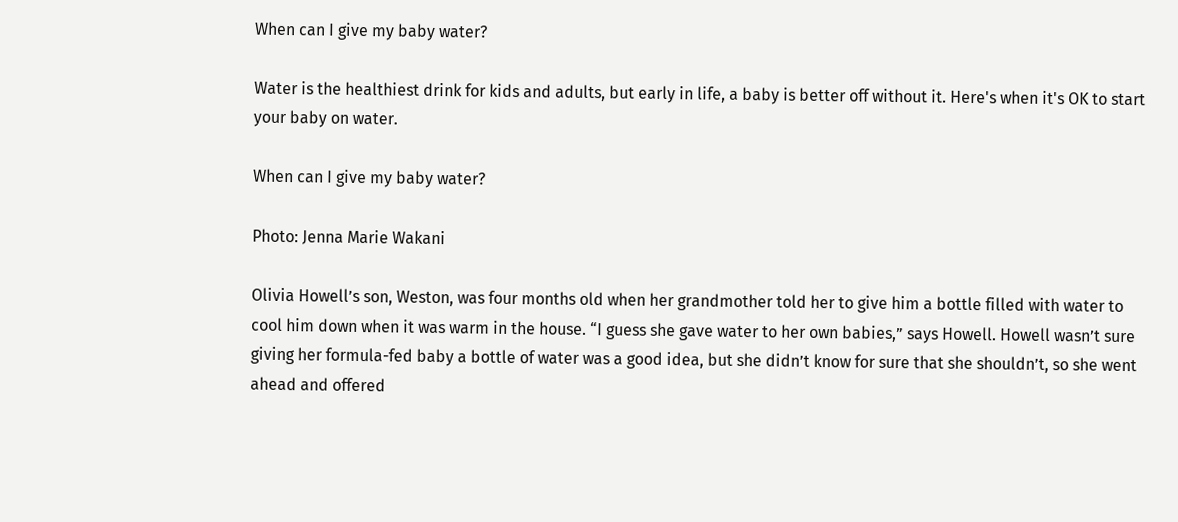When can I give my baby water?

Water is the healthiest drink for kids and adults, but early in life, a baby is better off without it. Here's when it's OK to start your baby on water.

When can I give my baby water?

Photo: Jenna Marie Wakani

Olivia Howell’s son, Weston, was four months old when her grandmother told her to give him a bottle filled with water to cool him down when it was warm in the house. “I guess she gave water to her own babies,” says Howell. Howell wasn’t sure giving her formula-fed baby a bottle of water was a good idea, but she didn’t know for sure that she shouldn’t, so she went ahead and offered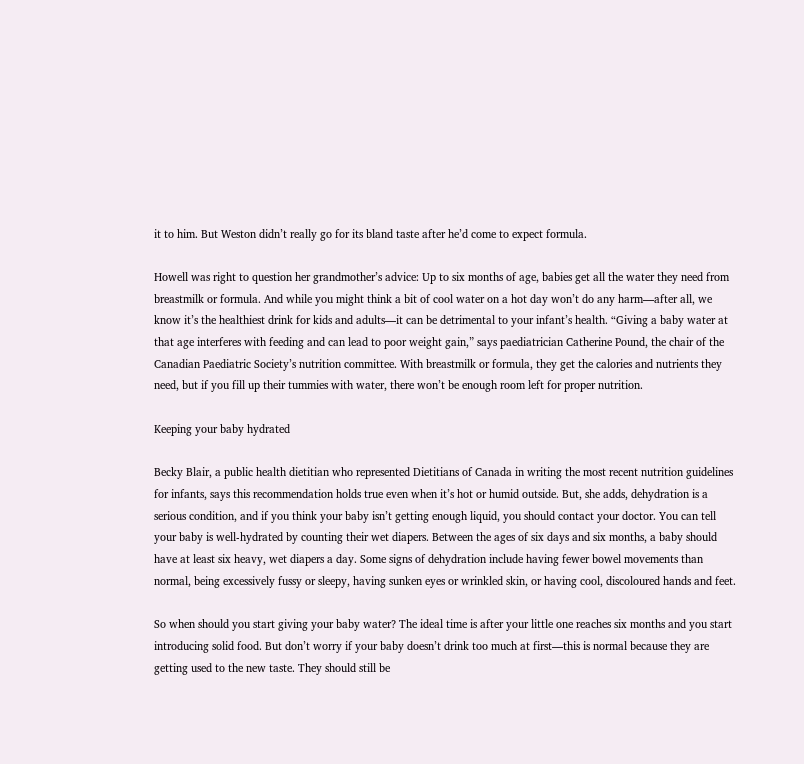it to him. But Weston didn’t really go for its bland taste after he’d come to expect formula.

Howell was right to question her grandmother’s advice: Up to six months of age, babies get all the water they need from breastmilk or formula. And while you might think a bit of cool water on a hot day won’t do any harm—after all, we know it’s the healthiest drink for kids and adults—it can be detrimental to your infant’s health. “Giving a baby water at that age interferes with feeding and can lead to poor weight gain,” says paediatrician Catherine Pound, the chair of the Canadian Paediatric Society’s nutrition committee. With breastmilk or formula, they get the calories and nutrients they need, but if you fill up their tummies with water, there won’t be enough room left for proper nutrition.

Keeping your baby hydrated

Becky Blair, a public health dietitian who represented Dietitians of Canada in writing the most recent nutrition guidelines for infants, says this recommendation holds true even when it’s hot or humid outside. But, she adds, dehydration is a serious condition, and if you think your baby isn’t getting enough liquid, you should contact your doctor. You can tell your baby is well-hydrated by counting their wet diapers. Between the ages of six days and six months, a baby should have at least six heavy, wet diapers a day. Some signs of dehydration include having fewer bowel movements than normal, being excessively fussy or sleepy, having sunken eyes or wrinkled skin, or having cool, discoloured hands and feet.

So when should you start giving your baby water? The ideal time is after your little one reaches six months and you start introducing solid food. But don’t worry if your baby doesn’t drink too much at first—this is normal because they are getting used to the new taste. They should still be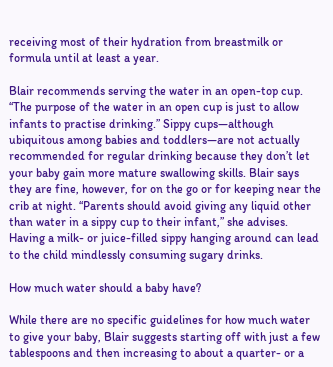receiving most of their hydration from breastmilk or formula until at least a year.

Blair recommends serving the water in an open-top cup. “The purpose of the water in an open cup is just to allow infants to practise drinking.” Sippy cups—although ubiquitous among babies and toddlers—are not actually recommended for regular drinking because they don’t let your baby gain more mature swallowing skills. Blair says they are fine, however, for on the go or for keeping near the crib at night. “Parents should avoid giving any liquid other than water in a sippy cup to their infant,” she advises. Having a milk- or juice-filled sippy hanging around can lead to the child mindlessly consuming sugary drinks.

How much water should a baby have?

While there are no specific guidelines for how much water to give your baby, Blair suggests starting off with just a few tablespoons and then increasing to about a quarter- or a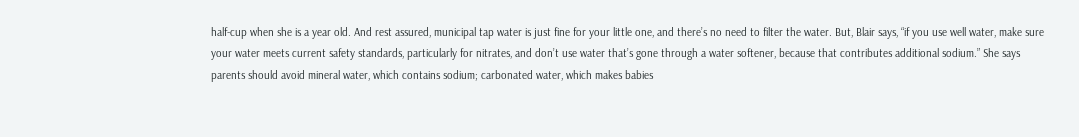half-cup when she is a year old. And rest assured, municipal tap water is just fine for your little one, and there’s no need to filter the water. But, Blair says, “if you use well water, make sure your water meets current safety standards, particularly for nitrates, and don’t use water that’s gone through a water softener, because that contributes additional sodium.” She says parents should avoid mineral water, which contains sodium; carbonated water, which makes babies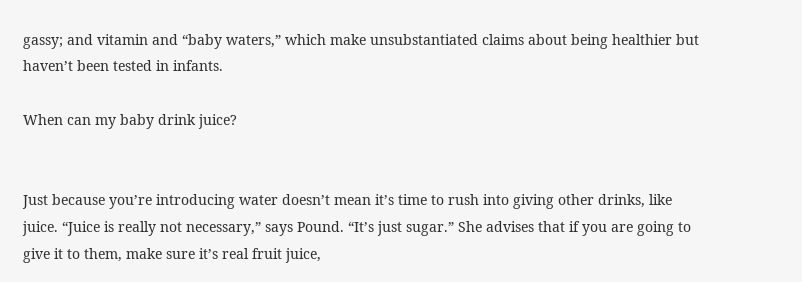gassy; and vitamin and “baby waters,” which make unsubstantiated claims about being healthier but haven’t been tested in infants.

When can my baby drink juice?


Just because you’re introducing water doesn’t mean it’s time to rush into giving other drinks, like juice. “Juice is really not necessary,” says Pound. “It’s just sugar.” She advises that if you are going to give it to them, make sure it’s real fruit juice,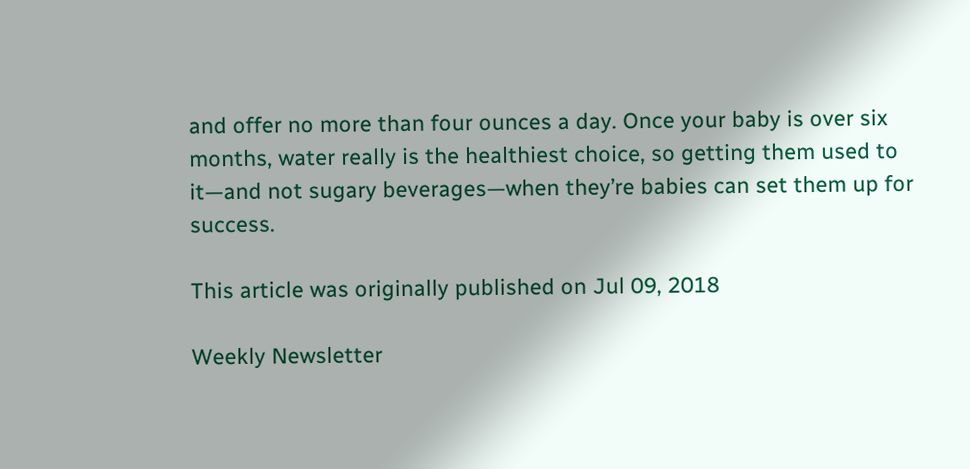and offer no more than four ounces a day. Once your baby is over six months, water really is the healthiest choice, so getting them used to it—and not sugary beverages—when they’re babies can set them up for success.

This article was originally published on Jul 09, 2018

Weekly Newsletter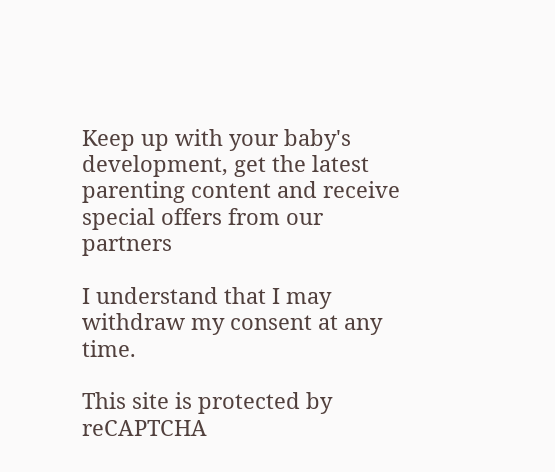Keep up with your baby's development, get the latest parenting content and receive special offers from our partners

I understand that I may withdraw my consent at any time.

This site is protected by reCAPTCHA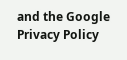and the Google Privacy Policy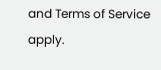and Terms of Service apply.